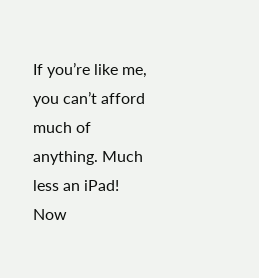If you’re like me, you can’t afford much of anything. Much less an iPad! Now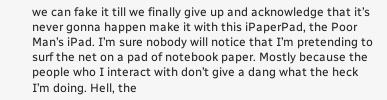we can fake it till we finally give up and acknowledge that it’s never gonna happen make it with this iPaperPad, the Poor Man’s iPad. I’m sure nobody will notice that I’m pretending to surf the net on a pad of notebook paper. Mostly because the people who I interact with don’t give a dang what the heck I’m doing. Hell, the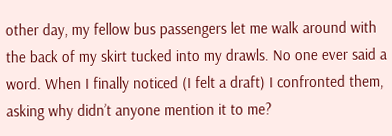other day, my fellow bus passengers let me walk around with the back of my skirt tucked into my drawls. No one ever said a word. When I finally noticed (I felt a draft) I confronted them, asking why didn’t anyone mention it to me?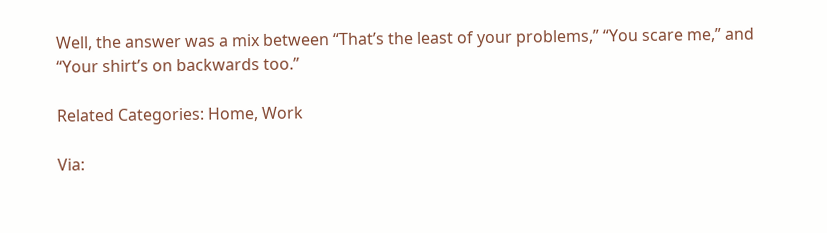Well, the answer was a mix between “That’s the least of your problems,” “You scare me,” and “Your shirt’s on backwards too.”

Related Categories: Home, Work

Via: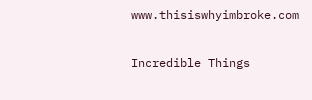www.thisiswhyimbroke.com

Incredible Things